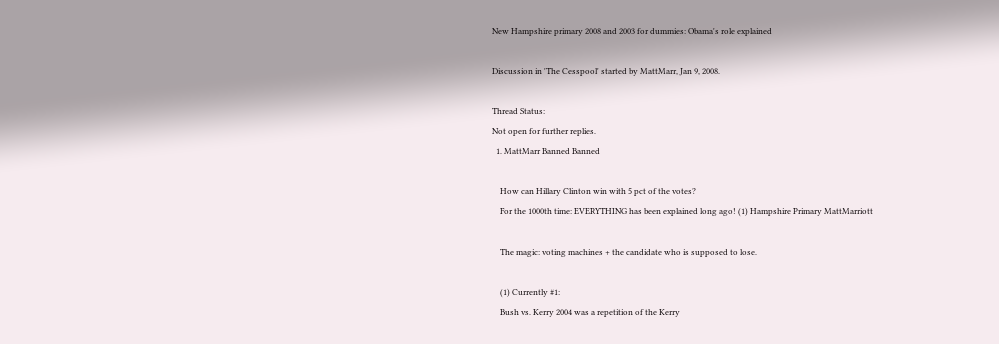New Hampshire primary 2008 and 2003 for dummies: Obama's role explained

Discussion in 'The Cesspool' started by MattMarr, Jan 9, 2008.

Thread Status:
Not open for further replies.
  1. MattMarr Banned Banned

    How can Hillary Clinton win with 5 pct of the votes?
    For the 1000th time: EVERYTHING has been explained long ago! (1) Hampshire Primary MattMarriott

    The magic: voting machines + the candidate who is supposed to lose.

    (1) Currently #1:
    Bush vs. Kerry 2004 was a repetition of the Kerry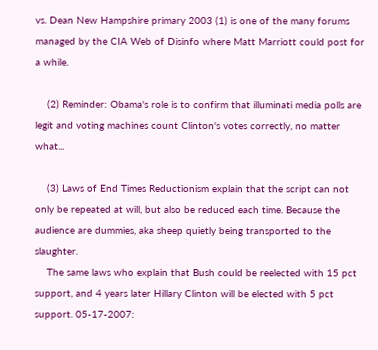vs. Dean New Hampshire primary 2003 (1) is one of the many forums managed by the CIA Web of Disinfo where Matt Marriott could post for a while.

    (2) Reminder: Obama's role is to confirm that illuminati media polls are legit and voting machines count Clinton's votes correctly, no matter what...

    (3) Laws of End Times Reductionism explain that the script can not only be repeated at will, but also be reduced each time. Because the audience are dummies, aka sheep quietly being transported to the slaughter.
    The same laws who explain that Bush could be reelected with 15 pct support, and 4 years later Hillary Clinton will be elected with 5 pct support. 05-17-2007: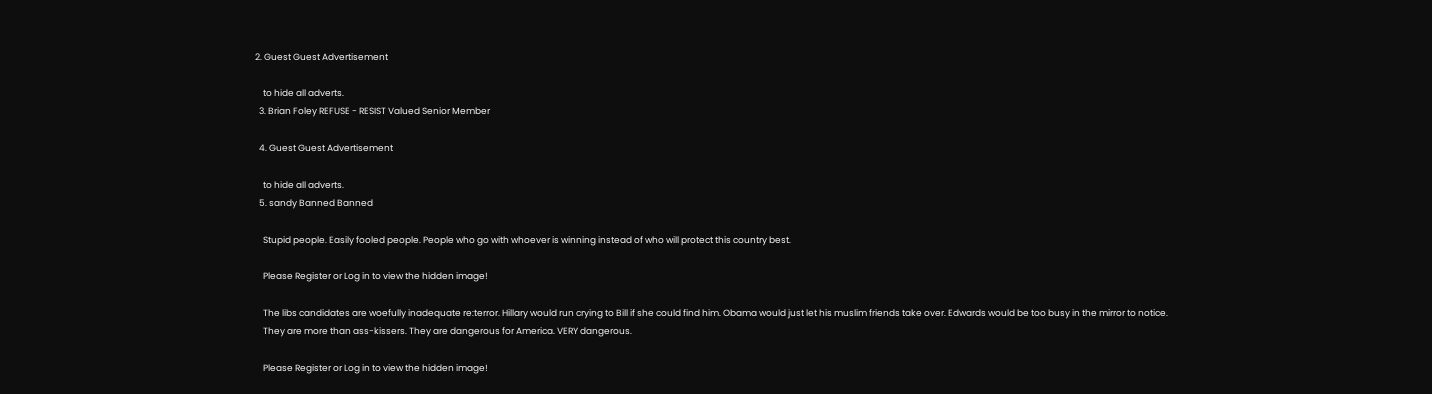2. Guest Guest Advertisement

    to hide all adverts.
  3. Brian Foley REFUSE - RESIST Valued Senior Member

  4. Guest Guest Advertisement

    to hide all adverts.
  5. sandy Banned Banned

    Stupid people. Easily fooled people. People who go with whoever is winning instead of who will protect this country best.

    Please Register or Log in to view the hidden image!

    The libs candidates are woefully inadequate re:terror. Hillary would run crying to Bill if she could find him. Obama would just let his muslim friends take over. Edwards would be too busy in the mirror to notice.
    They are more than ass-kissers. They are dangerous for America. VERY dangerous.

    Please Register or Log in to view the hidden image!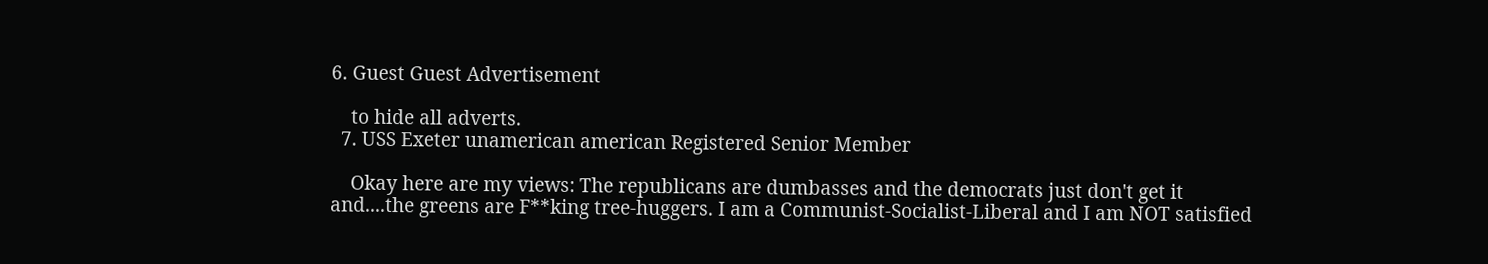6. Guest Guest Advertisement

    to hide all adverts.
  7. USS Exeter unamerican american Registered Senior Member

    Okay here are my views: The republicans are dumbasses and the democrats just don't get it and....the greens are F**king tree-huggers. I am a Communist-Socialist-Liberal and I am NOT satisfied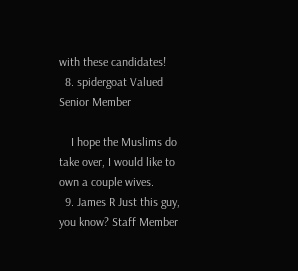with these candidates!
  8. spidergoat Valued Senior Member

    I hope the Muslims do take over, I would like to own a couple wives.
  9. James R Just this guy, you know? Staff Member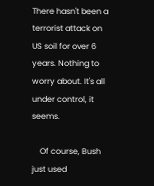There hasn't been a terrorist attack on US soil for over 6 years. Nothing to worry about. It's all under control, it seems.

    Of course, Bush just used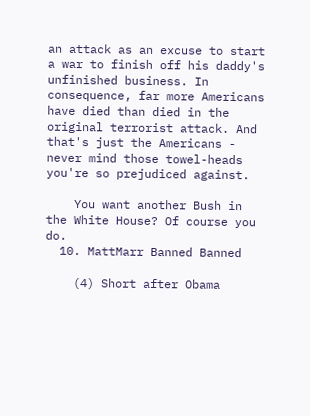an attack as an excuse to start a war to finish off his daddy's unfinished business. In consequence, far more Americans have died than died in the original terrorist attack. And that's just the Americans - never mind those towel-heads you're so prejudiced against.

    You want another Bush in the White House? Of course you do.
  10. MattMarr Banned Banned

    (4) Short after Obama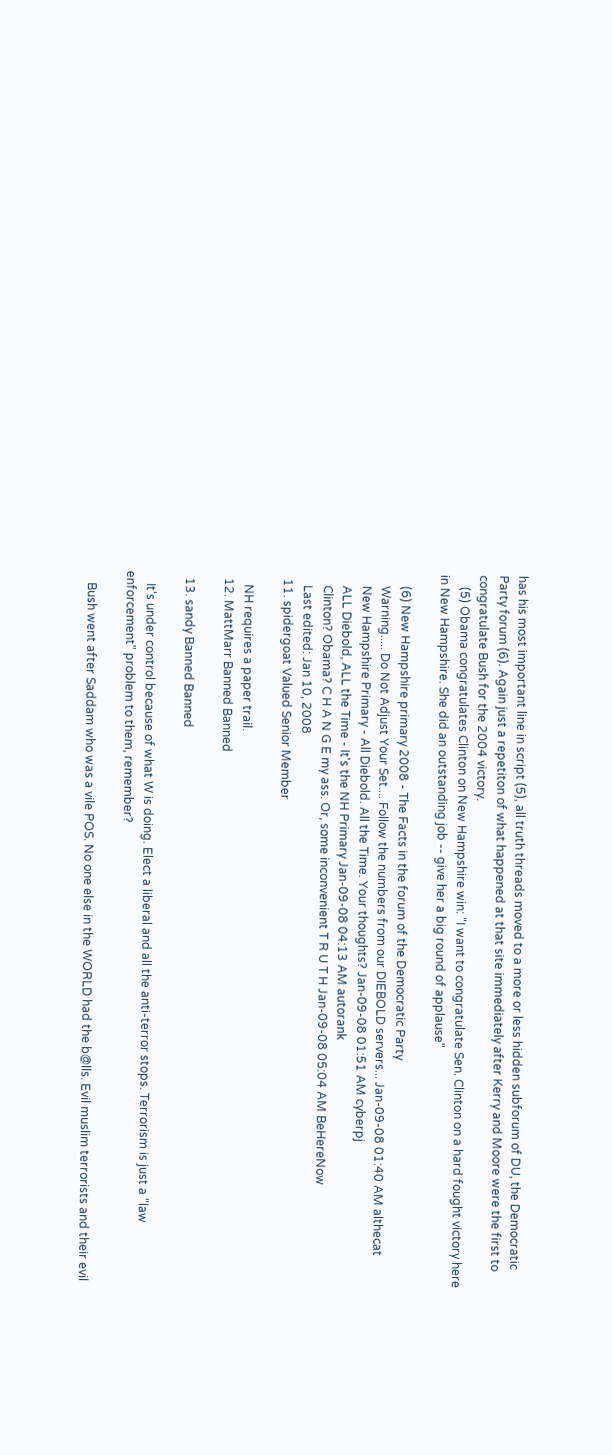has his most important line in script (5), all truth threads moved to a more or less hidden subforum of DU, the Democratic Party forum (6). Again just a repetiton of what happened at that site immediately after Kerry and Moore were the first to congratulate Bush for the 2004 victory.
    (5) Obama congratulates Clinton on New Hampshire win: "I want to congratulate Sen. Clinton on a hard fought victory here in New Hampshire. She did an outstanding job -- give her a big round of applause"

    (6) New Hampshire primary 2008 - The Facts in the forum of the Democratic Party
    Warning..... Do Not Adjust Your Set.... Follow the numbers from our DIEBOLD servers... Jan-09-08 01:40 AM althecat
    New Hampshire Primary - All Diebold. All the Time. Your thoughts? Jan-09-08 01:51 AM cyberpj
    ALL Diebold, ALL the Time - It's the NH Primary Jan-09-08 04:13 AM autorank
    Clinton? Obama? C H A N G E my ass. Or, some inconvenient T R U T H Jan-09-08 05:04 AM BeHereNow
    Last edited: Jan 10, 2008
  11. spidergoat Valued Senior Member

    NH requires a paper trail.
  12. MattMarr Banned Banned

  13. sandy Banned Banned

    It's under control because of what W is doing. Elect a liberal and all the anti-terror stops. Terrorism is just a "law enforcement" problem to them, remember?

    Bush went after Saddam who was a vile POS. No one else in the WORLD had the b@lls. Evil muslim terrorists and their evil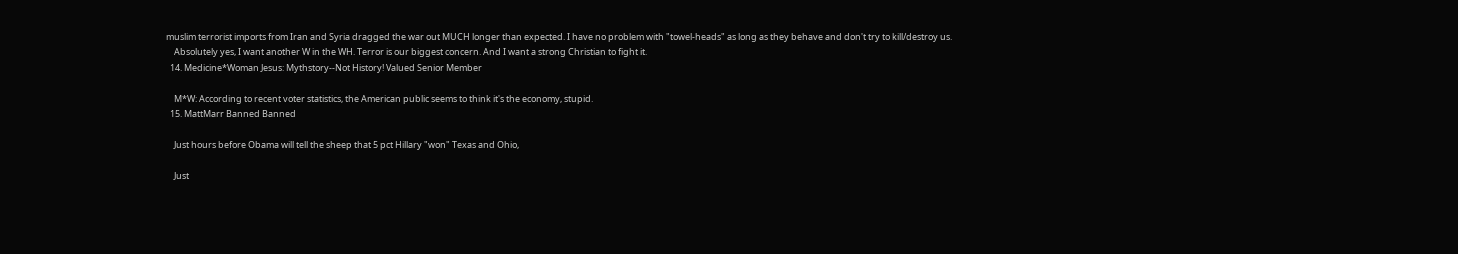muslim terrorist imports from Iran and Syria dragged the war out MUCH longer than expected. I have no problem with "towel-heads" as long as they behave and don't try to kill/destroy us.
    Absolutely yes, I want another W in the WH. Terror is our biggest concern. And I want a strong Christian to fight it.
  14. Medicine*Woman Jesus: Mythstory--Not History! Valued Senior Member

    M*W: According to recent voter statistics, the American public seems to think it's the economy, stupid.
  15. MattMarr Banned Banned

    Just hours before Obama will tell the sheep that 5 pct Hillary "won" Texas and Ohio,

    Just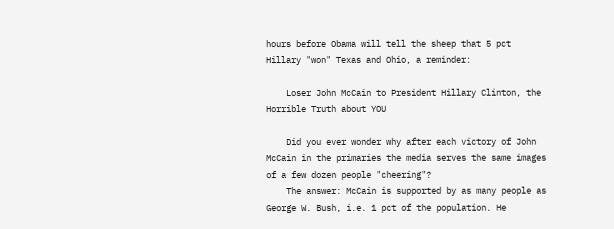hours before Obama will tell the sheep that 5 pct Hillary "won" Texas and Ohio, a reminder:

    Loser John McCain to President Hillary Clinton, the Horrible Truth about YOU

    Did you ever wonder why after each victory of John McCain in the primaries the media serves the same images of a few dozen people "cheering"?
    The answer: McCain is supported by as many people as George W. Bush, i.e. 1 pct of the population. He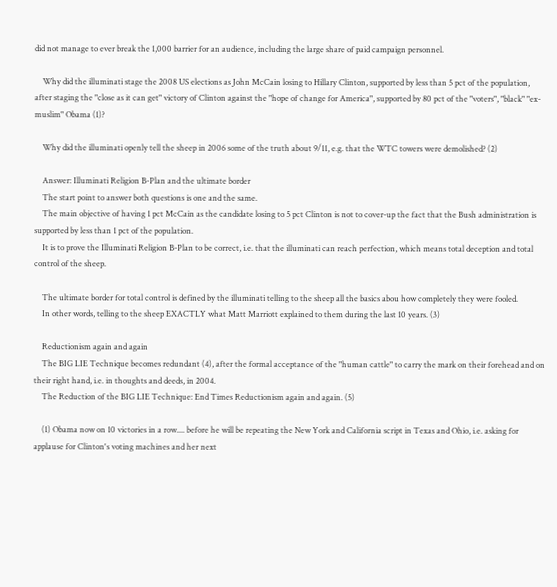did not manage to ever break the 1,000 barrier for an audience, including the large share of paid campaign personnel.

    Why did the illuminati stage the 2008 US elections as John McCain losing to Hillary Clinton, supported by less than 5 pct of the population, after staging the "close as it can get" victory of Clinton against the "hope of change for America", supported by 80 pct of the "voters", "black" "ex-muslim" Obama (1)?

    Why did the illuminati openly tell the sheep in 2006 some of the truth about 9/11, e.g. that the WTC towers were demolished? (2)

    Answer: Illuminati Religion B-Plan and the ultimate border
    The start point to answer both questions is one and the same.
    The main objective of having 1 pct McCain as the candidate losing to 5 pct Clinton is not to cover-up the fact that the Bush administration is supported by less than 1 pct of the population.
    It is to prove the Illuminati Religion B-Plan to be correct, i.e. that the illuminati can reach perfection, which means total deception and total control of the sheep.

    The ultimate border for total control is defined by the illuminati telling to the sheep all the basics abou how completely they were fooled.
    In other words, telling to the sheep EXACTLY what Matt Marriott explained to them during the last 10 years. (3)

    Reductionism again and again
    The BIG LIE Technique becomes redundant (4), after the formal acceptance of the "human cattle" to carry the mark on their forehead and on their right hand, i.e. in thoughts and deeds, in 2004.
    The Reduction of the BIG LIE Technique: End Times Reductionism again and again. (5)

    (1) Obama now on 10 victories in a row.... before he will be repeating the New York and California script in Texas and Ohio, i.e. asking for applause for Clinton's voting machines and her next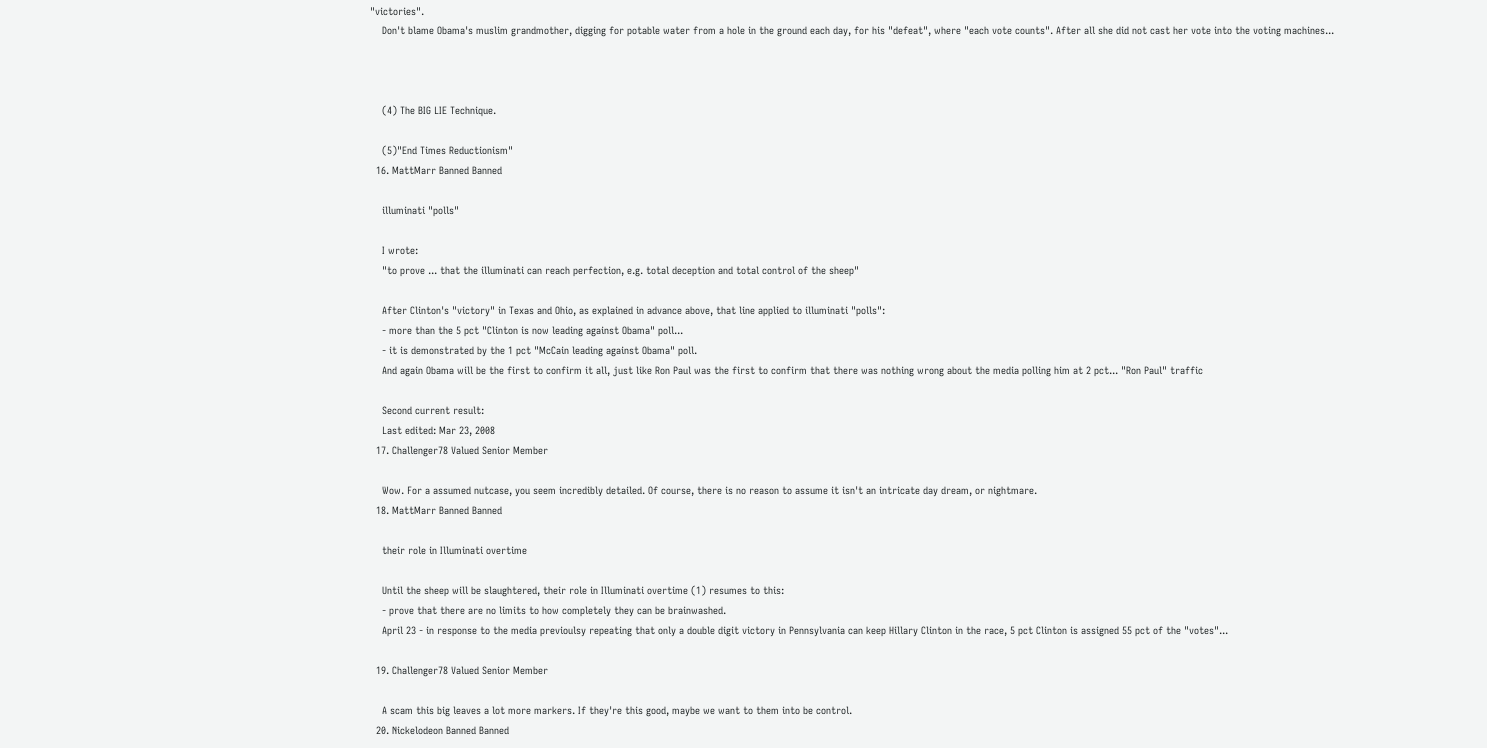"victories".
    Don't blame Obama's muslim grandmother, digging for potable water from a hole in the ground each day, for his "defeat", where "each vote counts". After all she did not cast her vote into the voting machines...



    (4) The BIG LIE Technique.

    (5)"End Times Reductionism"
  16. MattMarr Banned Banned

    illuminati "polls"

    I wrote:
    "to prove ... that the illuminati can reach perfection, e.g. total deception and total control of the sheep"

    After Clinton's "victory" in Texas and Ohio, as explained in advance above, that line applied to illuminati "polls":
    - more than the 5 pct "Clinton is now leading against Obama" poll...
    - it is demonstrated by the 1 pct "McCain leading against Obama" poll.
    And again Obama will be the first to confirm it all, just like Ron Paul was the first to confirm that there was nothing wrong about the media polling him at 2 pct... "Ron Paul" traffic

    Second current result:
    Last edited: Mar 23, 2008
  17. Challenger78 Valued Senior Member

    Wow. For a assumed nutcase, you seem incredibly detailed. Of course, there is no reason to assume it isn't an intricate day dream, or nightmare.
  18. MattMarr Banned Banned

    their role in Illuminati overtime

    Until the sheep will be slaughtered, their role in Illuminati overtime (1) resumes to this:
    - prove that there are no limits to how completely they can be brainwashed.
    April 23 - in response to the media previoulsy repeating that only a double digit victory in Pennsylvania can keep Hillary Clinton in the race, 5 pct Clinton is assigned 55 pct of the "votes"...

  19. Challenger78 Valued Senior Member

    A scam this big leaves a lot more markers. If they're this good, maybe we want to them into be control.
  20. Nickelodeon Banned Banned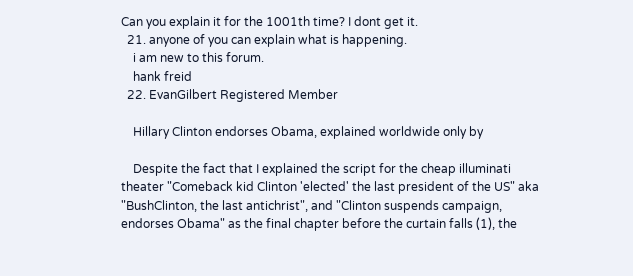Can you explain it for the 1001th time? I dont get it.
  21. anyone of you can explain what is happening.
    i am new to this forum.
    hank freid
  22. EvanGilbert Registered Member

    Hillary Clinton endorses Obama, explained worldwide only by

    Despite the fact that I explained the script for the cheap illuminati theater "Comeback kid Clinton 'elected' the last president of the US" aka "BushClinton, the last antichrist", and "Clinton suspends campaign, endorses Obama" as the final chapter before the curtain falls (1), the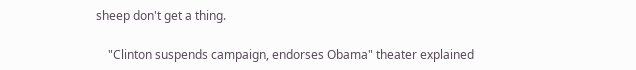sheep don't get a thing.

    "Clinton suspends campaign, endorses Obama" theater explained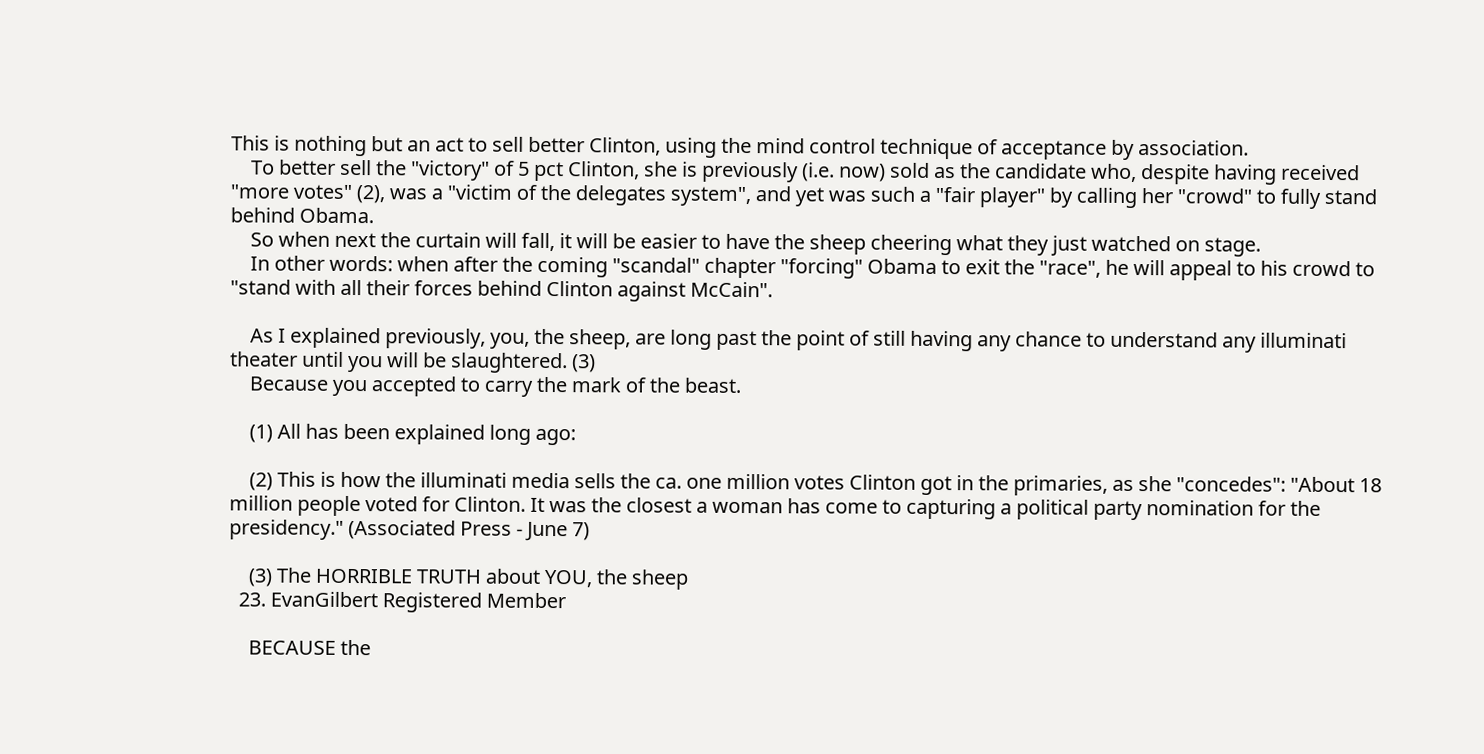This is nothing but an act to sell better Clinton, using the mind control technique of acceptance by association.
    To better sell the "victory" of 5 pct Clinton, she is previously (i.e. now) sold as the candidate who, despite having received "more votes" (2), was a "victim of the delegates system", and yet was such a "fair player" by calling her "crowd" to fully stand behind Obama.
    So when next the curtain will fall, it will be easier to have the sheep cheering what they just watched on stage.
    In other words: when after the coming "scandal" chapter "forcing" Obama to exit the "race", he will appeal to his crowd to "stand with all their forces behind Clinton against McCain".

    As I explained previously, you, the sheep, are long past the point of still having any chance to understand any illuminati theater until you will be slaughtered. (3)
    Because you accepted to carry the mark of the beast.

    (1) All has been explained long ago:

    (2) This is how the illuminati media sells the ca. one million votes Clinton got in the primaries, as she "concedes": "About 18 million people voted for Clinton. It was the closest a woman has come to capturing a political party nomination for the presidency." (Associated Press - June 7)

    (3) The HORRIBLE TRUTH about YOU, the sheep
  23. EvanGilbert Registered Member

    BECAUSE the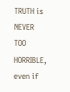TRUTH is NEVER TOO HORRIBLE, even if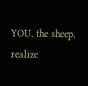YOU, the sheep, realize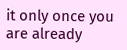it only once you are already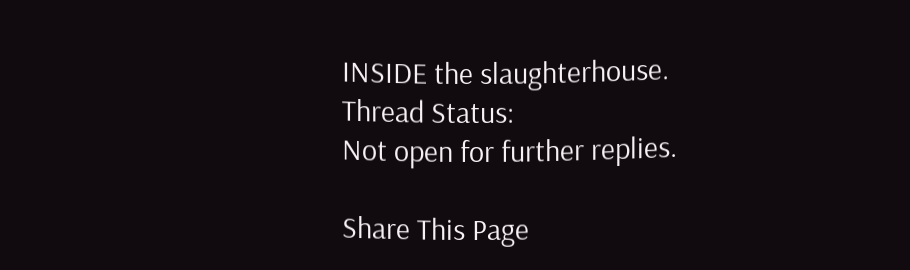INSIDE the slaughterhouse.
Thread Status:
Not open for further replies.

Share This Page